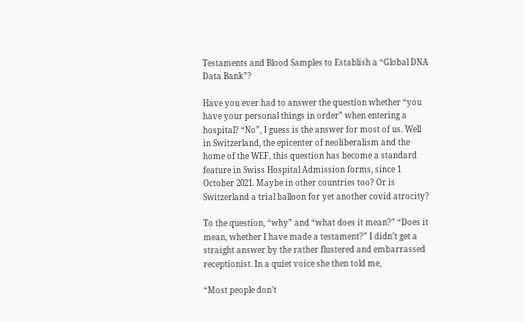Testaments and Blood Samples to Establish a “Global DNA Data Bank”?

Have you ever had to answer the question whether “you have your personal things in order” when entering a hospital? “No”, I guess is the answer for most of us. Well in Switzerland, the epicenter of neoliberalism and the home of the WEF, this question has become a standard feature in Swiss Hospital Admission forms, since 1 October 2021. Maybe in other countries too? Or is Switzerland a trial balloon for yet another covid atrocity?

To the question, “why” and “what does it mean?” “Does it mean, whether I have made a testament?” I didn’t get a straight answer by the rather flustered and embarrassed receptionist. In a quiet voice she then told me,

“Most people don’t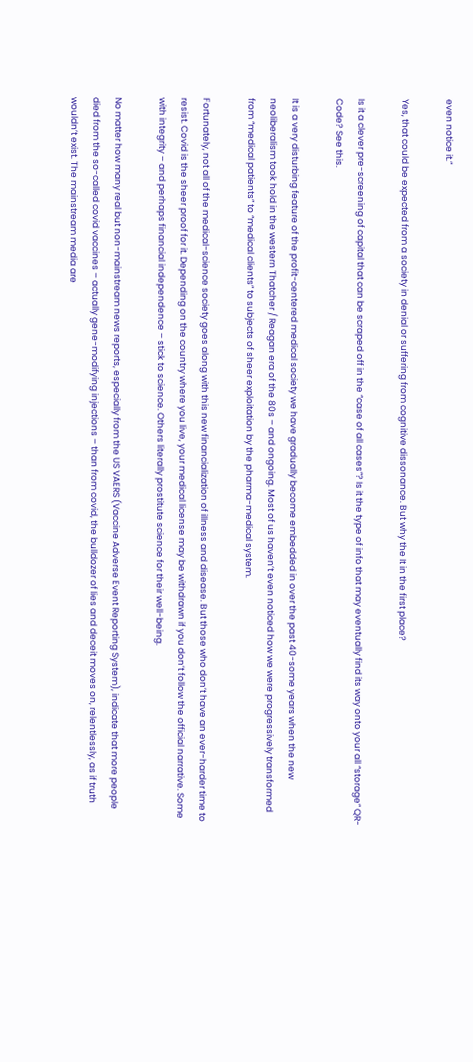even notice it.”

Yes, that could be expected from a society in denial or suffering from cognitive dissonance. But why the It in the first place?

Is it a clever pre-screening of capital that can be scraped off in the “case of all cases”? Is it the type of info that may eventually find its way onto your all “storage” QR-Code? See this.

It is a very disturbing feature of the profit-centered medical society we have gradually become embedded in over the past 40-some years when the new neoliberalism took hold in the western Thatcher / Reagan era of the 80s – and ongoing. Most of us haven’t even noticed how we were progressively transformed from “medical patients” to “medical clients” to subjects of sheer exploitation by the pharma-medical system.

Fortunately, not all of the medical-science society goes along with this new financialization of illness and disease. But those who don’t have an ever-harder time to resist. Covid is the sheer proof for it. Depending on the country where you live, your medical license may be withdrawn if you don’t follow the official narrative. Some with integrity – and perhaps financial independence – stick to science. Others literally prostitute science for their well-being.

No matter how many real but non-mainstream news reports, especially from the US VAERS (Vaccine Adverse Event Reporting System), indicate that more people died from the so-called covid vaccines – actually gene-modifying injections – than from covid, the bulldozer of lies and deceit moves on, relentlessly, as if truth wouldn’t exist. The mainstream media are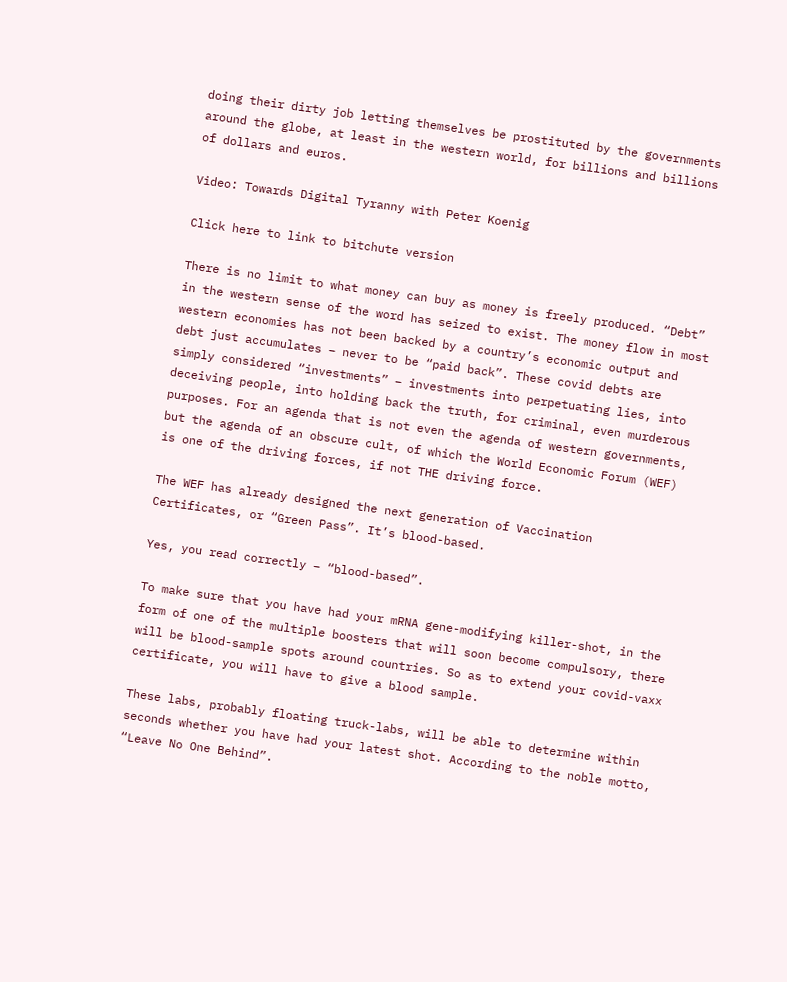doing their dirty job letting themselves be prostituted by the governments around the globe, at least in the western world, for billions and billions of dollars and euros.

Video: Towards Digital Tyranny with Peter Koenig

Click here to link to bitchute version

There is no limit to what money can buy as money is freely produced. “Debt” in the western sense of the word has seized to exist. The money flow in most western economies has not been backed by a country’s economic output and debt just accumulates – never to be “paid back”. These covid debts are simply considered “investments” – investments into perpetuating lies, into deceiving people, into holding back the truth, for criminal, even murderous purposes. For an agenda that is not even the agenda of western governments, but the agenda of an obscure cult, of which the World Economic Forum (WEF) is one of the driving forces, if not THE driving force.

The WEF has already designed the next generation of Vaccination Certificates, or “Green Pass”. It’s blood-based.

Yes, you read correctly – “blood-based”.

To make sure that you have had your mRNA gene-modifying killer-shot, in the form of one of the multiple boosters that will soon become compulsory, there will be blood-sample spots around countries. So as to extend your covid-vaxx certificate, you will have to give a blood sample.

These labs, probably floating truck-labs, will be able to determine within seconds whether you have had your latest shot. According to the noble motto, “Leave No One Behind”.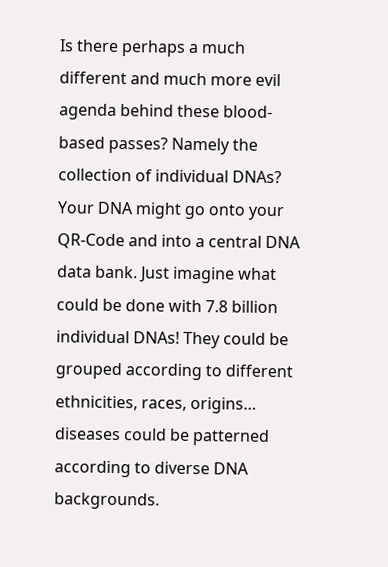Is there perhaps a much different and much more evil agenda behind these blood-based passes? Namely the collection of individual DNAs? Your DNA might go onto your QR-Code and into a central DNA data bank. Just imagine what could be done with 7.8 billion individual DNAs! They could be grouped according to different ethnicities, races, origins… diseases could be patterned according to diverse DNA backgrounds.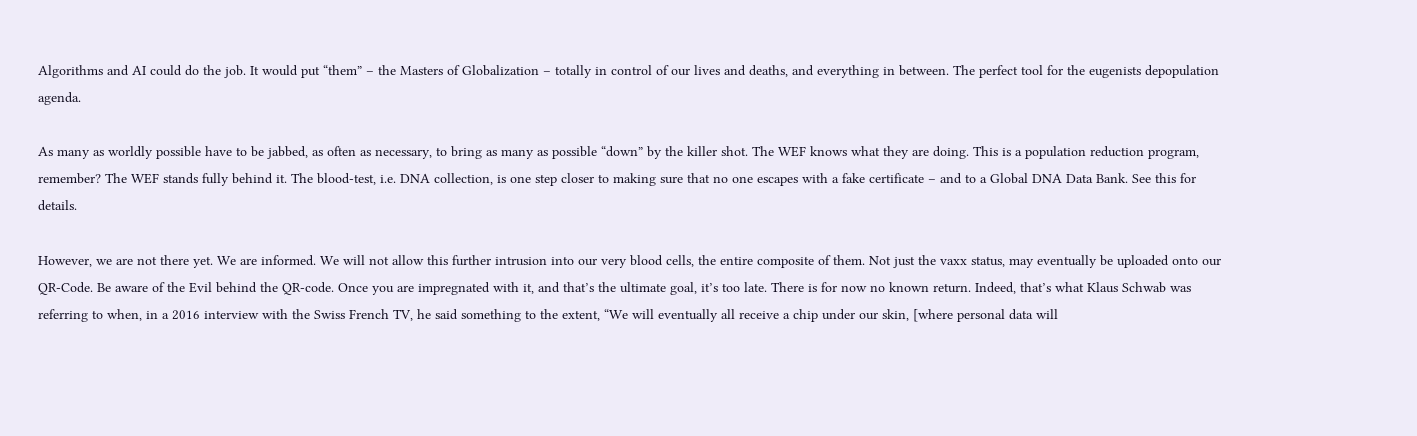Algorithms and AI could do the job. It would put “them” – the Masters of Globalization – totally in control of our lives and deaths, and everything in between. The perfect tool for the eugenists depopulation agenda.

As many as worldly possible have to be jabbed, as often as necessary, to bring as many as possible “down” by the killer shot. The WEF knows what they are doing. This is a population reduction program, remember? The WEF stands fully behind it. The blood-test, i.e. DNA collection, is one step closer to making sure that no one escapes with a fake certificate – and to a Global DNA Data Bank. See this for details.

However, we are not there yet. We are informed. We will not allow this further intrusion into our very blood cells, the entire composite of them. Not just the vaxx status, may eventually be uploaded onto our QR-Code. Be aware of the Evil behind the QR-code. Once you are impregnated with it, and that’s the ultimate goal, it’s too late. There is for now no known return. Indeed, that’s what Klaus Schwab was referring to when, in a 2016 interview with the Swiss French TV, he said something to the extent, “We will eventually all receive a chip under our skin, [where personal data will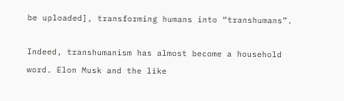be uploaded], transforming humans into “transhumans”.

Indeed, transhumanism has almost become a household word. Elon Musk and the like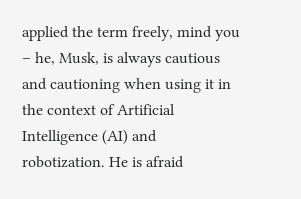applied the term freely, mind you – he, Musk, is always cautious and cautioning when using it in the context of Artificial Intelligence (AI) and robotization. He is afraid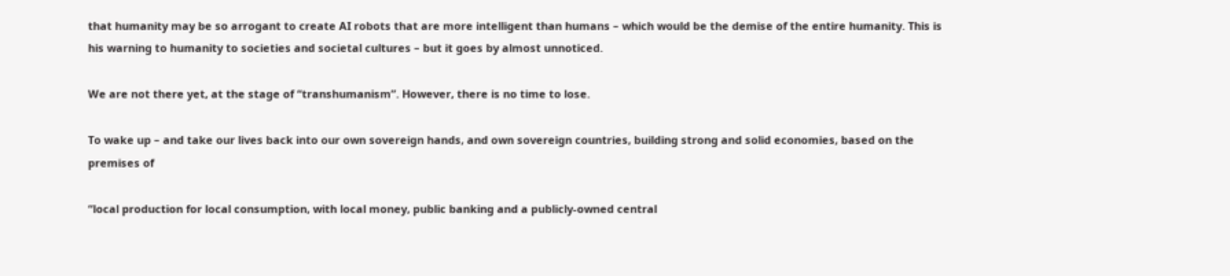that humanity may be so arrogant to create AI robots that are more intelligent than humans – which would be the demise of the entire humanity. This is his warning to humanity to societies and societal cultures – but it goes by almost unnoticed.

We are not there yet, at the stage of “transhumanism”. However, there is no time to lose.

To wake up – and take our lives back into our own sovereign hands, and own sovereign countries, building strong and solid economies, based on the premises of

“local production for local consumption, with local money, public banking and a publicly-owned central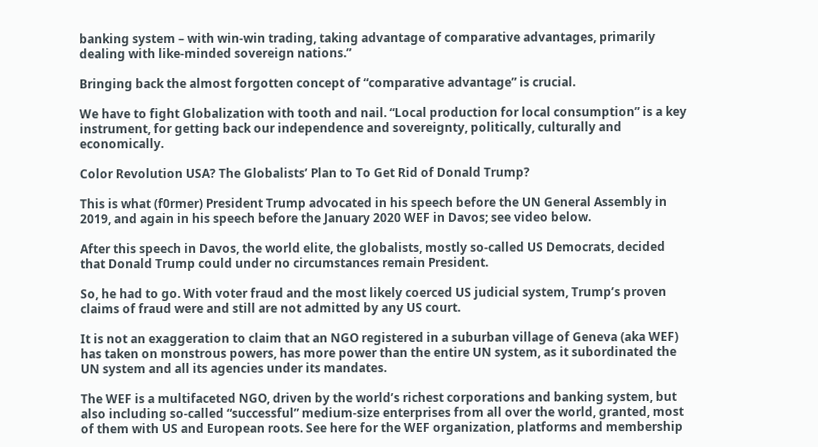banking system – with win-win trading, taking advantage of comparative advantages, primarily dealing with like-minded sovereign nations.”

Bringing back the almost forgotten concept of “comparative advantage” is crucial.

We have to fight Globalization with tooth and nail. “Local production for local consumption” is a key instrument, for getting back our independence and sovereignty, politically, culturally and economically.

Color Revolution USA? The Globalists’ Plan to To Get Rid of Donald Trump?

This is what (f0rmer) President Trump advocated in his speech before the UN General Assembly in 2019, and again in his speech before the January 2020 WEF in Davos; see video below.

After this speech in Davos, the world elite, the globalists, mostly so-called US Democrats, decided that Donald Trump could under no circumstances remain President.

So, he had to go. With voter fraud and the most likely coerced US judicial system, Trump’s proven claims of fraud were and still are not admitted by any US court.

It is not an exaggeration to claim that an NGO registered in a suburban village of Geneva (aka WEF) has taken on monstrous powers, has more power than the entire UN system, as it subordinated the UN system and all its agencies under its mandates.

The WEF is a multifaceted NGO, driven by the world’s richest corporations and banking system, but also including so-called “successful” medium-size enterprises from all over the world, granted, most of them with US and European roots. See here for the WEF organization, platforms and membership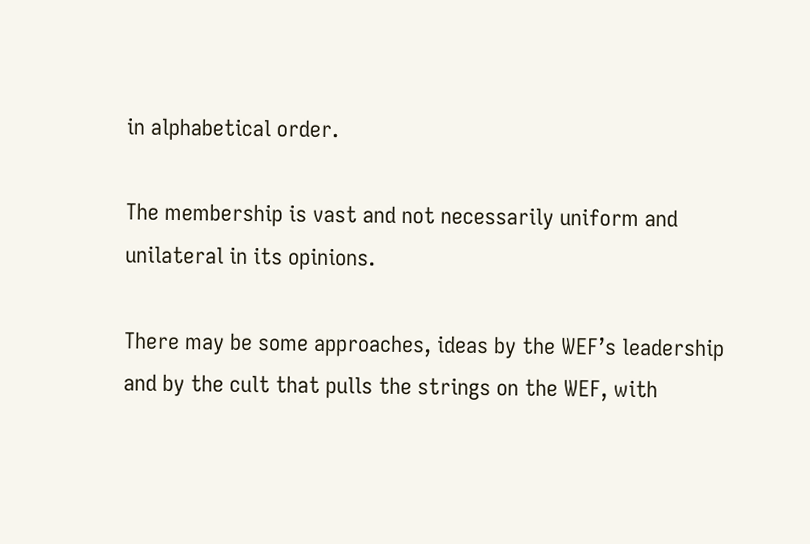in alphabetical order.

The membership is vast and not necessarily uniform and unilateral in its opinions.

There may be some approaches, ideas by the WEF’s leadership and by the cult that pulls the strings on the WEF, with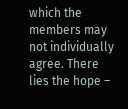which the members may not individually agree. There lies the hope –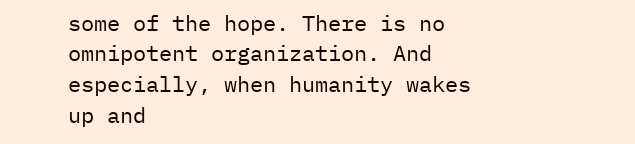some of the hope. There is no omnipotent organization. And especially, when humanity wakes up and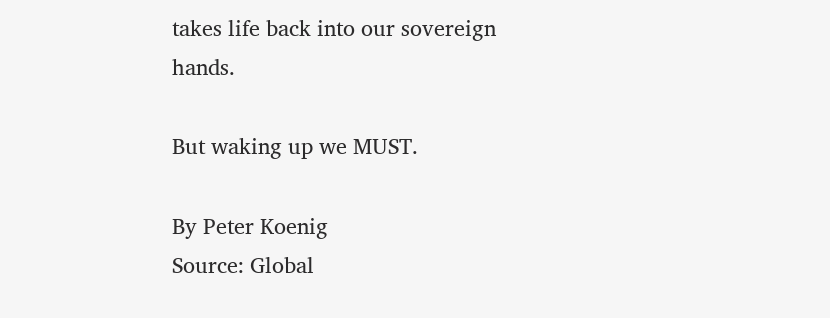takes life back into our sovereign hands.

But waking up we MUST.

By Peter Koenig
Source: Global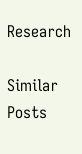Research

Similar Posts